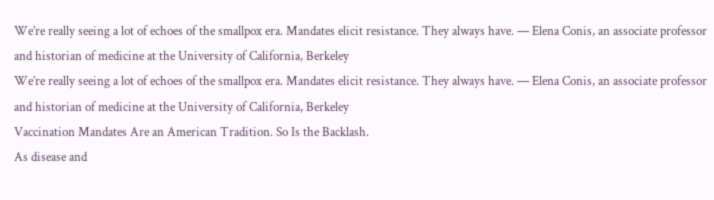We’re really seeing a lot of echoes of the smallpox era. Mandates elicit resistance. They always have. — Elena Conis, an associate professor and historian of medicine at the University of California, Berkeley
We’re really seeing a lot of echoes of the smallpox era. Mandates elicit resistance. They always have. — Elena Conis, an associate professor and historian of medicine at the University of California, Berkeley
Vaccination Mandates Are an American Tradition. So Is the Backlash.
As disease and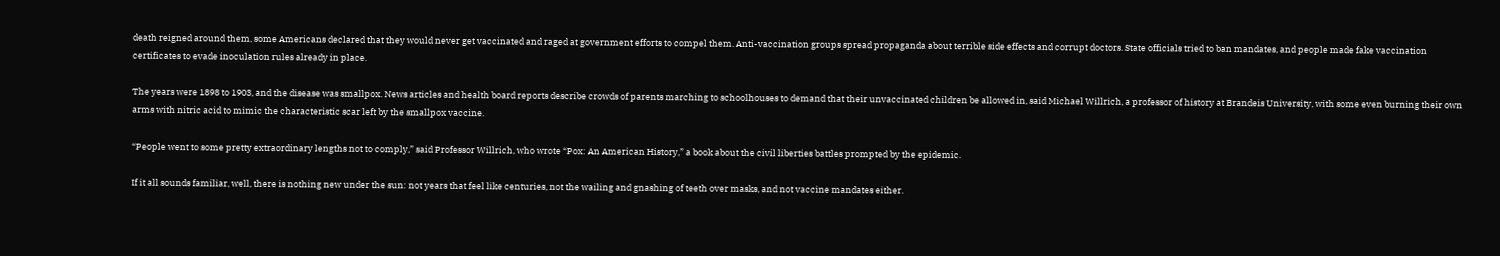death reigned around them, some Americans declared that they would never get vaccinated and raged at government efforts to compel them. Anti-vaccination groups spread propaganda about terrible side effects and corrupt doctors. State officials tried to ban mandates, and people made fake vaccination certificates to evade inoculation rules already in place.

The years were 1898 to 1903, and the disease was smallpox. News articles and health board reports describe crowds of parents marching to schoolhouses to demand that their unvaccinated children be allowed in, said Michael Willrich, a professor of history at Brandeis University, with some even burning their own arms with nitric acid to mimic the characteristic scar left by the smallpox vaccine.

“People went to some pretty extraordinary lengths not to comply,” said Professor Willrich, who wrote “Pox: An American History,” a book about the civil liberties battles prompted by the epidemic.

If it all sounds familiar, well, there is nothing new under the sun: not years that feel like centuries, not the wailing and gnashing of teeth over masks, and not vaccine mandates either.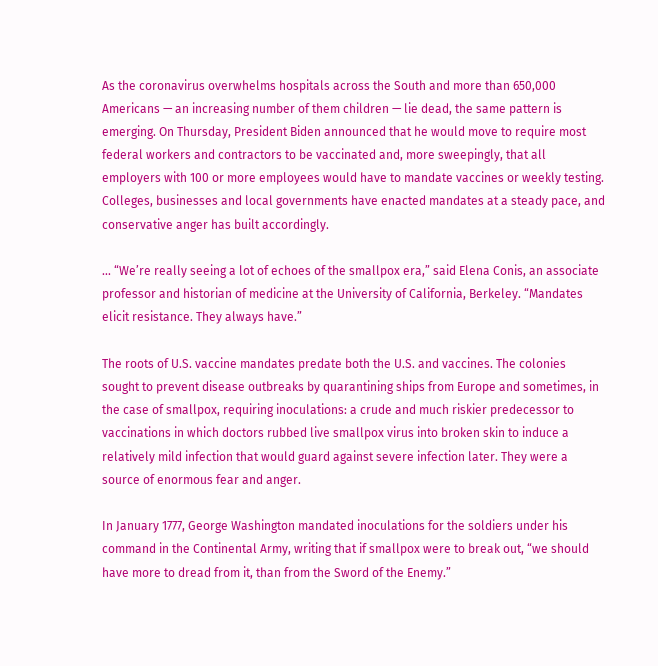As the coronavirus overwhelms hospitals across the South and more than 650,000 Americans — an increasing number of them children — lie dead, the same pattern is emerging. On Thursday, President Biden announced that he would move to require most federal workers and contractors to be vaccinated and, more sweepingly, that all employers with 100 or more employees would have to mandate vaccines or weekly testing. Colleges, businesses and local governments have enacted mandates at a steady pace, and conservative anger has built accordingly.

... “We’re really seeing a lot of echoes of the smallpox era,” said Elena Conis, an associate professor and historian of medicine at the University of California, Berkeley. “Mandates elicit resistance. They always have.”

The roots of U.S. vaccine mandates predate both the U.S. and vaccines. The colonies sought to prevent disease outbreaks by quarantining ships from Europe and sometimes, in the case of smallpox, requiring inoculations: a crude and much riskier predecessor to vaccinations in which doctors rubbed live smallpox virus into broken skin to induce a relatively mild infection that would guard against severe infection later. They were a source of enormous fear and anger.

In January 1777, George Washington mandated inoculations for the soldiers under his command in the Continental Army, writing that if smallpox were to break out, “we should have more to dread from it, than from the Sword of the Enemy.”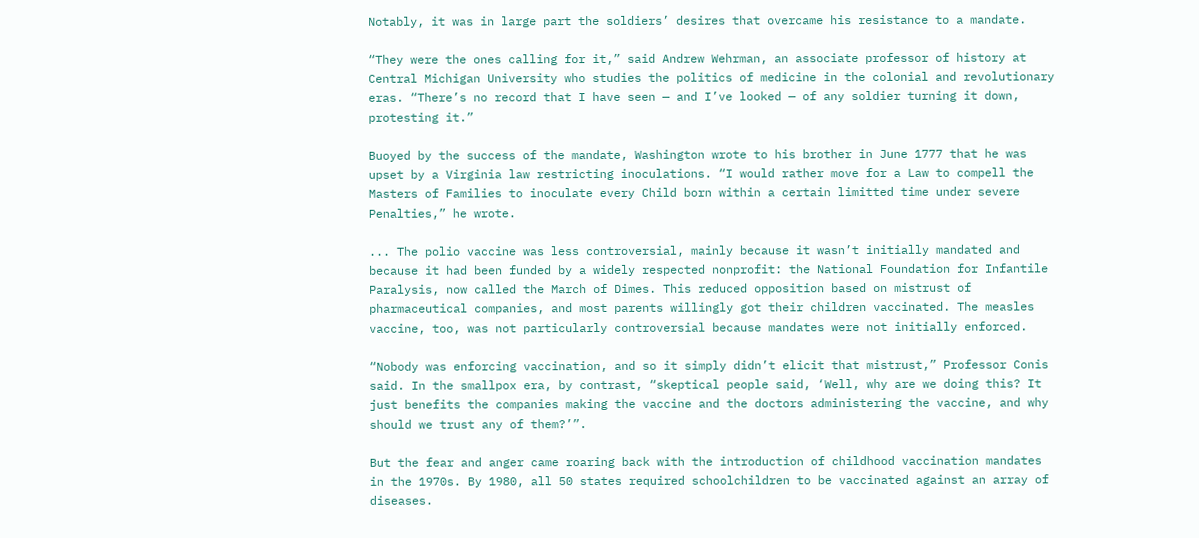Notably, it was in large part the soldiers’ desires that overcame his resistance to a mandate.

“They were the ones calling for it,” said Andrew Wehrman, an associate professor of history at Central Michigan University who studies the politics of medicine in the colonial and revolutionary eras. “There’s no record that I have seen — and I’ve looked — of any soldier turning it down, protesting it.”

Buoyed by the success of the mandate, Washington wrote to his brother in June 1777 that he was upset by a Virginia law restricting inoculations. “I would rather move for a Law to compell the Masters of Families to inoculate every Child born within a certain limitted time under severe Penalties,” he wrote.

... The polio vaccine was less controversial, mainly because it wasn’t initially mandated and because it had been funded by a widely respected nonprofit: the National Foundation for Infantile Paralysis, now called the March of Dimes. This reduced opposition based on mistrust of pharmaceutical companies, and most parents willingly got their children vaccinated. The measles vaccine, too, was not particularly controversial because mandates were not initially enforced.

“Nobody was enforcing vaccination, and so it simply didn’t elicit that mistrust,” Professor Conis said. In the smallpox era, by contrast, “skeptical people said, ‘Well, why are we doing this? It just benefits the companies making the vaccine and the doctors administering the vaccine, and why should we trust any of them?’”.

But the fear and anger came roaring back with the introduction of childhood vaccination mandates in the 1970s. By 1980, all 50 states required schoolchildren to be vaccinated against an array of diseases.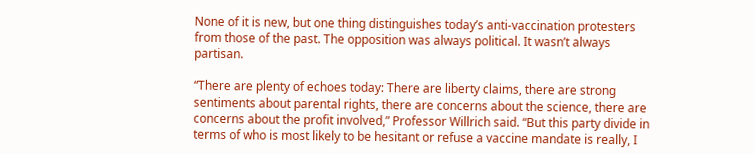None of it is new, but one thing distinguishes today’s anti-vaccination protesters from those of the past. The opposition was always political. It wasn’t always partisan.

“There are plenty of echoes today: There are liberty claims, there are strong sentiments about parental rights, there are concerns about the science, there are concerns about the profit involved,” Professor Willrich said. “But this party divide in terms of who is most likely to be hesitant or refuse a vaccine mandate is really, I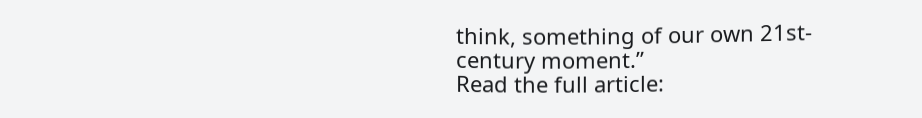think, something of our own 21st-century moment.”
Read the full article: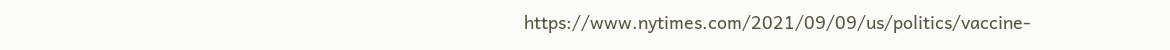https://www.nytimes.com/2021/09/09/us/politics/vaccine-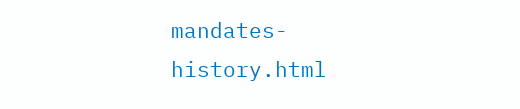mandates-history.html